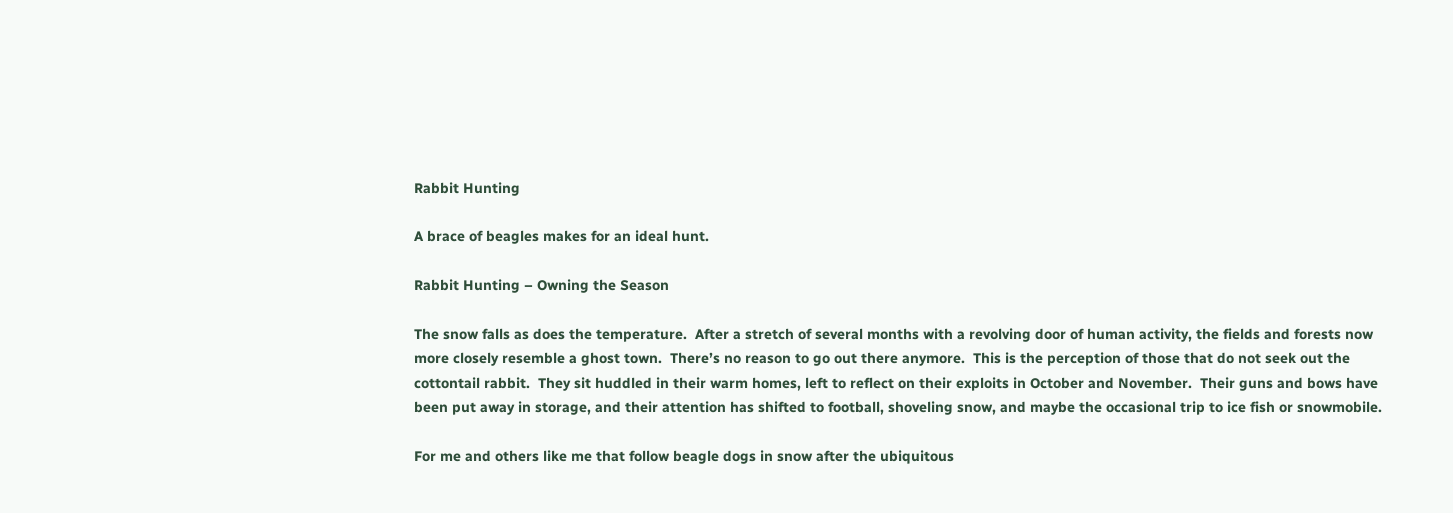Rabbit Hunting

A brace of beagles makes for an ideal hunt.

Rabbit Hunting – Owning the Season

The snow falls as does the temperature.  After a stretch of several months with a revolving door of human activity, the fields and forests now more closely resemble a ghost town.  There’s no reason to go out there anymore.  This is the perception of those that do not seek out the cottontail rabbit.  They sit huddled in their warm homes, left to reflect on their exploits in October and November.  Their guns and bows have been put away in storage, and their attention has shifted to football, shoveling snow, and maybe the occasional trip to ice fish or snowmobile.

For me and others like me that follow beagle dogs in snow after the ubiquitous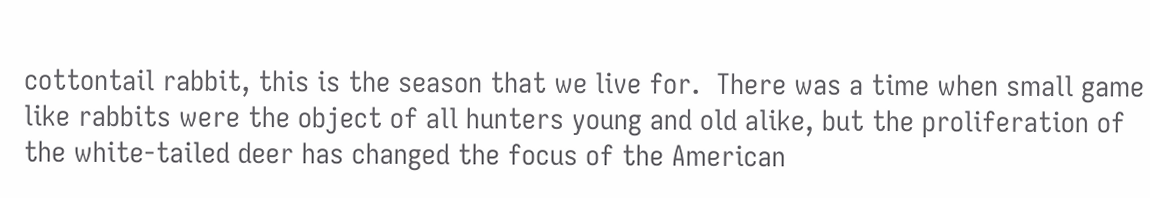cottontail rabbit, this is the season that we live for.  There was a time when small game like rabbits were the object of all hunters young and old alike, but the proliferation of the white-tailed deer has changed the focus of the American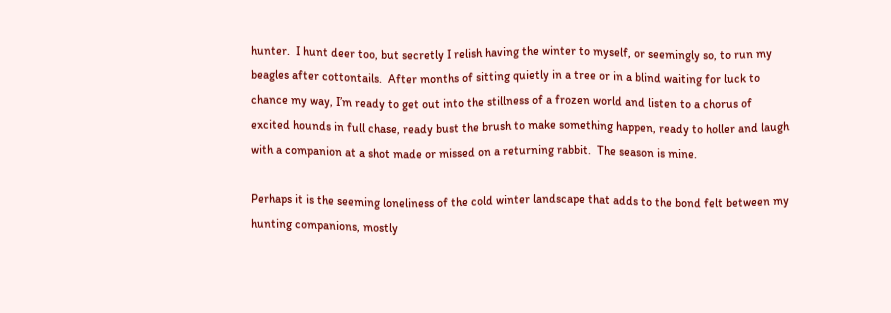hunter.  I hunt deer too, but secretly I relish having the winter to myself, or seemingly so, to run my beagles after cottontails.  After months of sitting quietly in a tree or in a blind waiting for luck to chance my way, I’m ready to get out into the stillness of a frozen world and listen to a chorus of excited hounds in full chase, ready bust the brush to make something happen, ready to holler and laugh with a companion at a shot made or missed on a returning rabbit.  The season is mine.

Perhaps it is the seeming loneliness of the cold winter landscape that adds to the bond felt between my hunting companions, mostly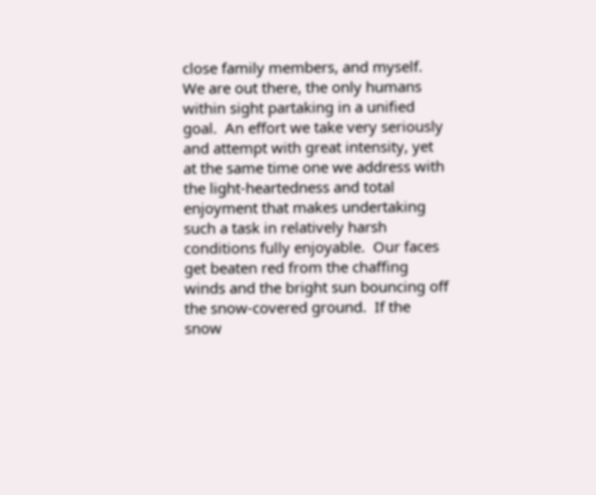close family members, and myself.  We are out there, the only humans within sight partaking in a unified goal.  An effort we take very seriously and attempt with great intensity, yet at the same time one we address with the light-heartedness and total enjoyment that makes undertaking such a task in relatively harsh conditions fully enjoyable.  Our faces get beaten red from the chaffing winds and the bright sun bouncing off the snow-covered ground.  If the snow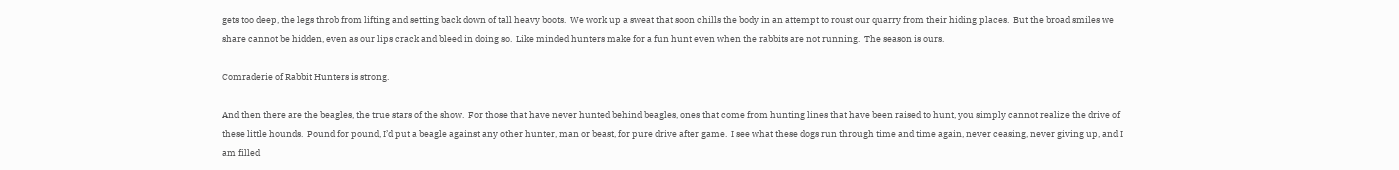gets too deep, the legs throb from lifting and setting back down of tall heavy boots.  We work up a sweat that soon chills the body in an attempt to roust our quarry from their hiding places.  But the broad smiles we share cannot be hidden, even as our lips crack and bleed in doing so.  Like minded hunters make for a fun hunt even when the rabbits are not running.  The season is ours.

Comraderie of Rabbit Hunters is strong.

And then there are the beagles, the true stars of the show.  For those that have never hunted behind beagles, ones that come from hunting lines that have been raised to hunt, you simply cannot realize the drive of these little hounds.  Pound for pound, I’d put a beagle against any other hunter, man or beast, for pure drive after game.  I see what these dogs run through time and time again, never ceasing, never giving up, and I am filled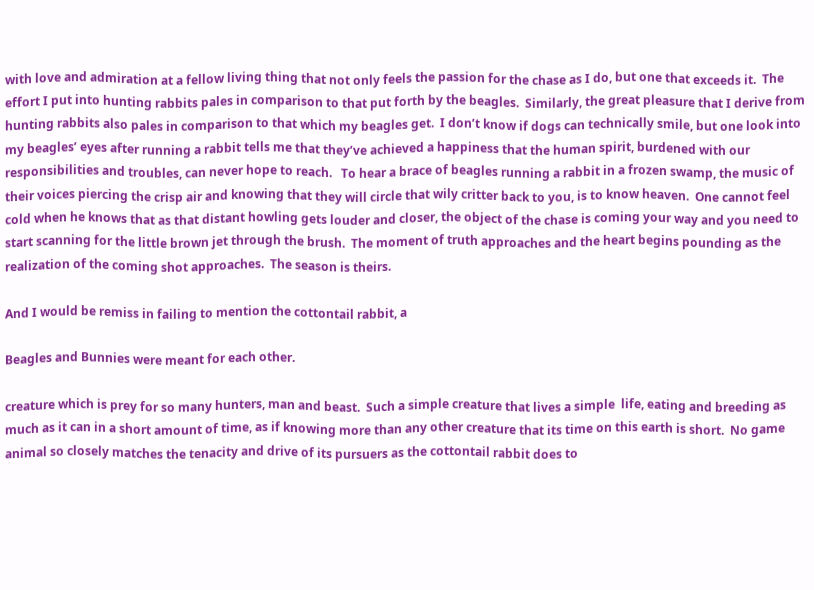with love and admiration at a fellow living thing that not only feels the passion for the chase as I do, but one that exceeds it.  The effort I put into hunting rabbits pales in comparison to that put forth by the beagles.  Similarly, the great pleasure that I derive from hunting rabbits also pales in comparison to that which my beagles get.  I don’t know if dogs can technically smile, but one look into my beagles’ eyes after running a rabbit tells me that they’ve achieved a happiness that the human spirit, burdened with our responsibilities and troubles, can never hope to reach.   To hear a brace of beagles running a rabbit in a frozen swamp, the music of their voices piercing the crisp air and knowing that they will circle that wily critter back to you, is to know heaven.  One cannot feel cold when he knows that as that distant howling gets louder and closer, the object of the chase is coming your way and you need to start scanning for the little brown jet through the brush.  The moment of truth approaches and the heart begins pounding as the realization of the coming shot approaches.  The season is theirs.

And I would be remiss in failing to mention the cottontail rabbit, a

Beagles and Bunnies were meant for each other.

creature which is prey for so many hunters, man and beast.  Such a simple creature that lives a simple  life, eating and breeding as much as it can in a short amount of time, as if knowing more than any other creature that its time on this earth is short.  No game animal so closely matches the tenacity and drive of its pursuers as the cottontail rabbit does to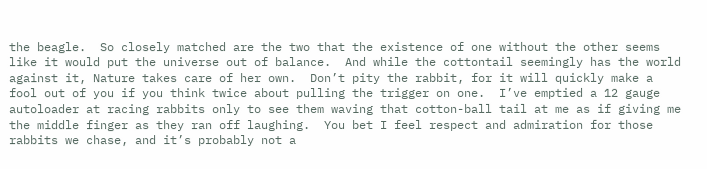the beagle.  So closely matched are the two that the existence of one without the other seems like it would put the universe out of balance.  And while the cottontail seemingly has the world against it, Nature takes care of her own.  Don’t pity the rabbit, for it will quickly make a fool out of you if you think twice about pulling the trigger on one.  I’ve emptied a 12 gauge autoloader at racing rabbits only to see them waving that cotton-ball tail at me as if giving me the middle finger as they ran off laughing.  You bet I feel respect and admiration for those rabbits we chase, and it’s probably not a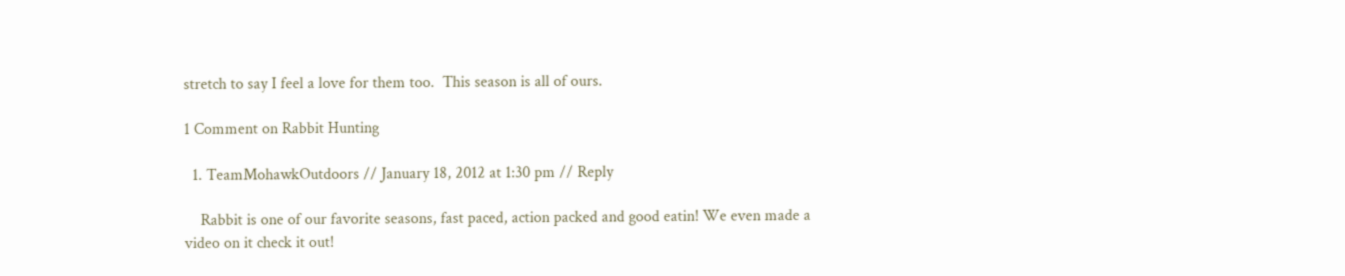stretch to say I feel a love for them too.  This season is all of ours.

1 Comment on Rabbit Hunting

  1. TeamMohawkOutdoors // January 18, 2012 at 1:30 pm // Reply

    Rabbit is one of our favorite seasons, fast paced, action packed and good eatin! We even made a video on it check it out!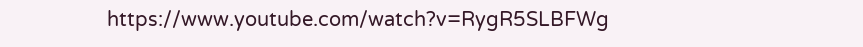https://www.youtube.com/watch?v=RygR5SLBFWg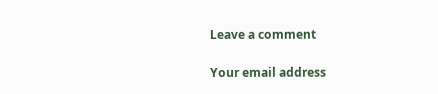Leave a comment

Your email address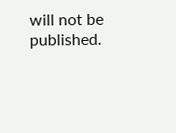will not be published.